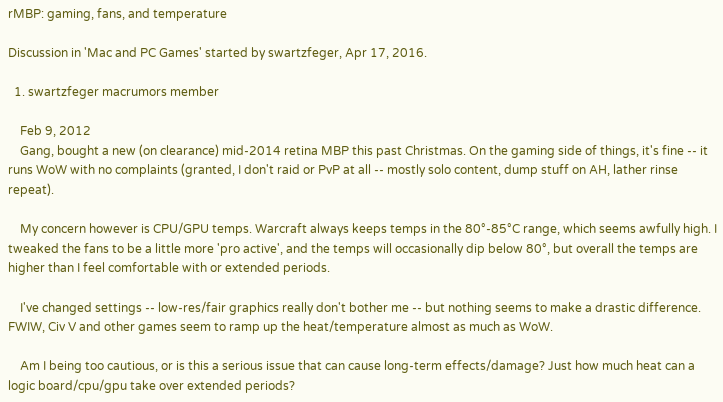rMBP: gaming, fans, and temperature

Discussion in 'Mac and PC Games' started by swartzfeger, Apr 17, 2016.

  1. swartzfeger macrumors member

    Feb 9, 2012
    Gang, bought a new (on clearance) mid-2014 retina MBP this past Christmas. On the gaming side of things, it's fine -- it runs WoW with no complaints (granted, I don't raid or PvP at all -- mostly solo content, dump stuff on AH, lather rinse repeat).

    My concern however is CPU/GPU temps. Warcraft always keeps temps in the 80°-85°C range, which seems awfully high. I tweaked the fans to be a little more 'pro active', and the temps will occasionally dip below 80°, but overall the temps are higher than I feel comfortable with or extended periods.

    I've changed settings -- low-res/fair graphics really don't bother me -- but nothing seems to make a drastic difference. FWIW, Civ V and other games seem to ramp up the heat/temperature almost as much as WoW.

    Am I being too cautious, or is this a serious issue that can cause long-term effects/damage? Just how much heat can a logic board/cpu/gpu take over extended periods?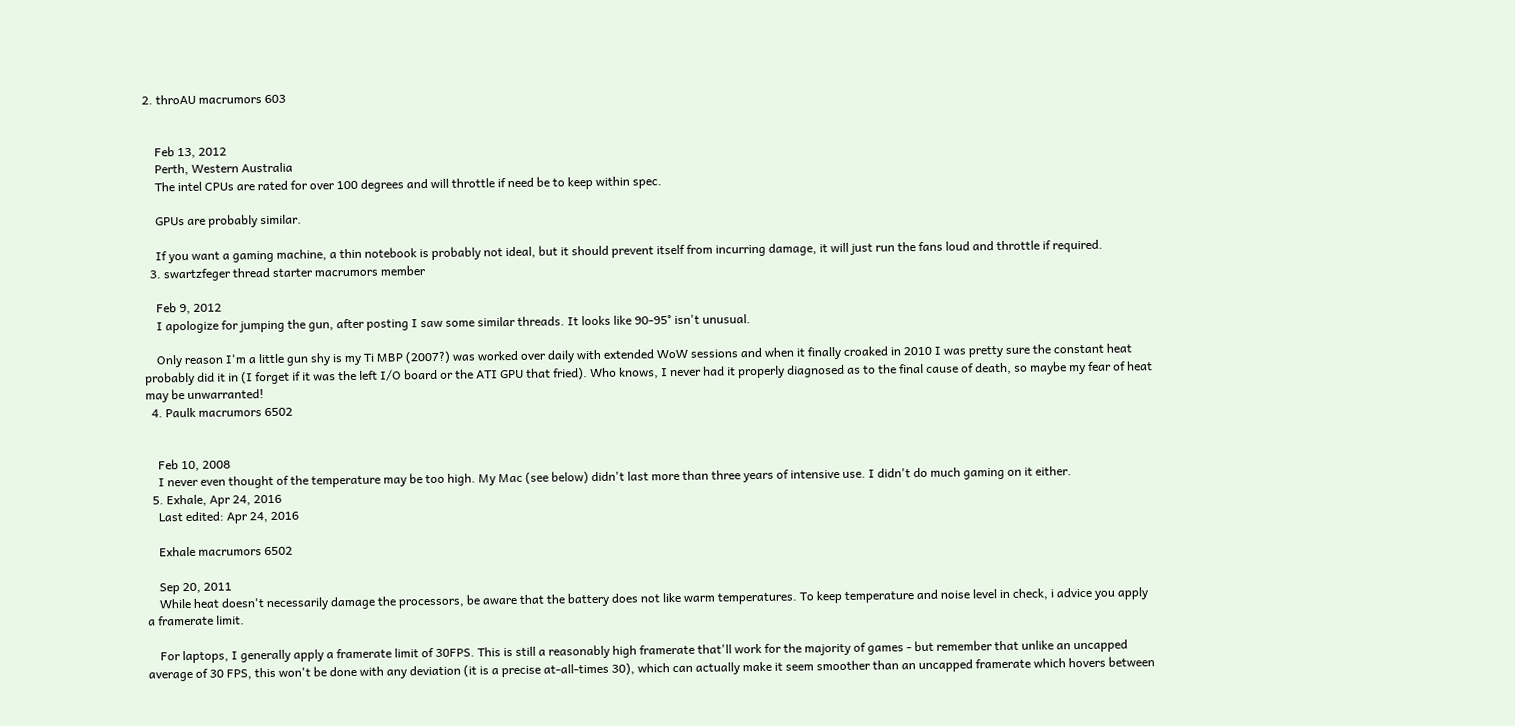2. throAU macrumors 603


    Feb 13, 2012
    Perth, Western Australia
    The intel CPUs are rated for over 100 degrees and will throttle if need be to keep within spec.

    GPUs are probably similar.

    If you want a gaming machine, a thin notebook is probably not ideal, but it should prevent itself from incurring damage, it will just run the fans loud and throttle if required.
  3. swartzfeger thread starter macrumors member

    Feb 9, 2012
    I apologize for jumping the gun, after posting I saw some similar threads. It looks like 90-95° isn't unusual.

    Only reason I'm a little gun shy is my Ti MBP (2007?) was worked over daily with extended WoW sessions and when it finally croaked in 2010 I was pretty sure the constant heat probably did it in (I forget if it was the left I/O board or the ATI GPU that fried). Who knows, I never had it properly diagnosed as to the final cause of death, so maybe my fear of heat may be unwarranted!
  4. Paulk macrumors 6502


    Feb 10, 2008
    I never even thought of the temperature may be too high. My Mac (see below) didn't last more than three years of intensive use. I didn't do much gaming on it either.
  5. Exhale, Apr 24, 2016
    Last edited: Apr 24, 2016

    Exhale macrumors 6502

    Sep 20, 2011
    While heat doesn't necessarily damage the processors, be aware that the battery does not like warm temperatures. To keep temperature and noise level in check, i advice you apply a framerate limit.

    For laptops, I generally apply a framerate limit of 30FPS. This is still a reasonably high framerate that'll work for the majority of games - but remember that unlike an uncapped average of 30 FPS, this won't be done with any deviation (it is a precise at-all-times 30), which can actually make it seem smoother than an uncapped framerate which hovers between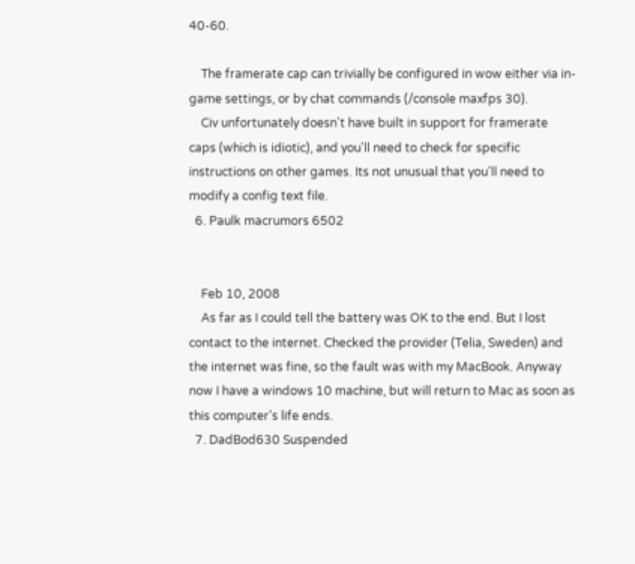40-60.

    The framerate cap can trivially be configured in wow either via in-game settings, or by chat commands (/console maxfps 30).
    Civ unfortunately doesn't have built in support for framerate caps (which is idiotic), and you'll need to check for specific instructions on other games. Its not unusual that you'll need to modify a config text file.
  6. Paulk macrumors 6502


    Feb 10, 2008
    As far as I could tell the battery was OK to the end. But I lost contact to the internet. Checked the provider (Telia, Sweden) and the internet was fine, so the fault was with my MacBook. Anyway now I have a windows 10 machine, but will return to Mac as soon as this computer's life ends.
  7. DadBod630 Suspended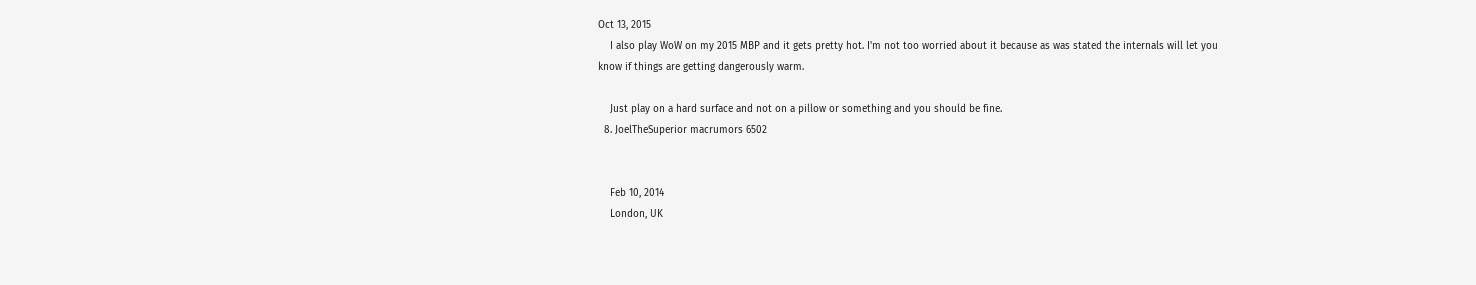Oct 13, 2015
    I also play WoW on my 2015 MBP and it gets pretty hot. I'm not too worried about it because as was stated the internals will let you know if things are getting dangerously warm.

    Just play on a hard surface and not on a pillow or something and you should be fine.
  8. JoelTheSuperior macrumors 6502


    Feb 10, 2014
    London, UK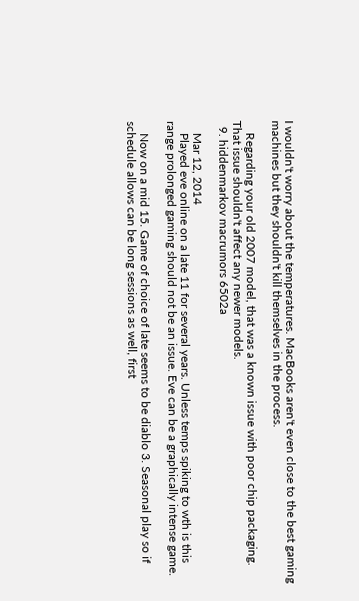I wouldn't worry about the temperatures. MacBooks aren't even close to the best gaming machines but they shouldn't kill themselves in the process.

    Regarding your old 2007 model, that was a known issue with poor chip packaging. That issue shouldn't affect any newer models.
  9. hiddenmarkov macrumors 6502a

    Mar 12, 2014
    Played eve online on a late 11 for several years. Unless temps spiking to wth is this range prolonged gaming should not be an issue. Eve can be a graphically intense game.

    Now on a mid 15. Game of choice of late seems to be diablo 3. Seasonal play so if schedule allows can be long sessions as well, first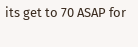its get to 70 ASAP for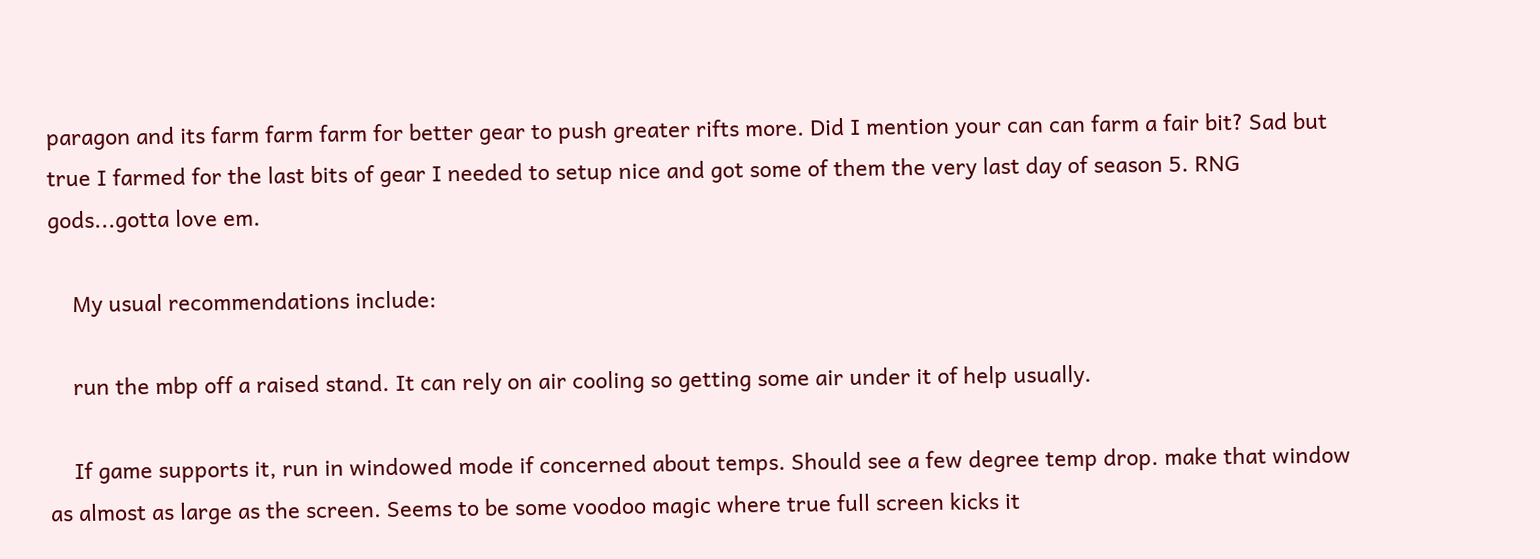paragon and its farm farm farm for better gear to push greater rifts more. Did I mention your can can farm a fair bit? Sad but true I farmed for the last bits of gear I needed to setup nice and got some of them the very last day of season 5. RNG gods...gotta love em.

    My usual recommendations include:

    run the mbp off a raised stand. It can rely on air cooling so getting some air under it of help usually.

    If game supports it, run in windowed mode if concerned about temps. Should see a few degree temp drop. make that window as almost as large as the screen. Seems to be some voodoo magic where true full screen kicks it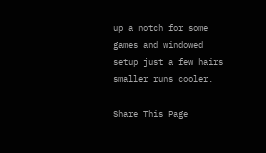up a notch for some games and windowed setup just a few hairs smaller runs cooler.

Share This Page